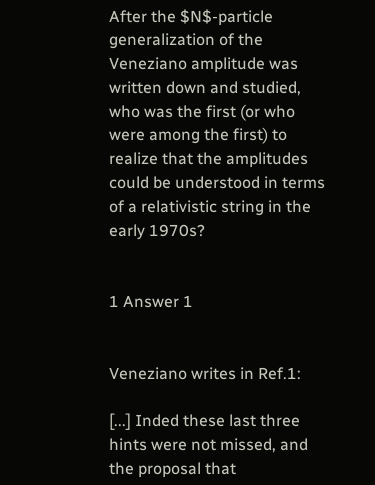After the $N$-particle generalization of the Veneziano amplitude was written down and studied, who was the first (or who were among the first) to realize that the amplitudes could be understood in terms of a relativistic string in the early 1970s?


1 Answer 1


Veneziano writes in Ref.1:

[...] Inded these last three hints were not missed, and the proposal that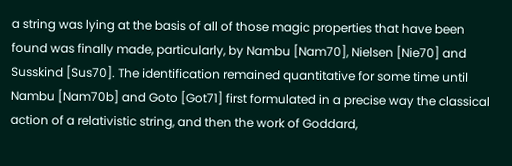a string was lying at the basis of all of those magic properties that have been found was finally made, particularly, by Nambu [Nam70], Nielsen [Nie70] and Susskind [Sus70]. The identification remained quantitative for some time until Nambu [Nam70b] and Goto [Got71] first formulated in a precise way the classical action of a relativistic string, and then the work of Goddard,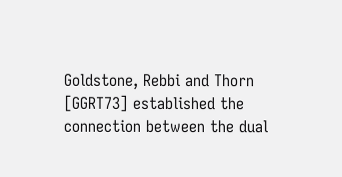Goldstone, Rebbi and Thorn [GGRT73] established the connection between the dual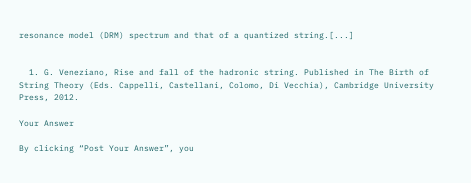resonance model (DRM) spectrum and that of a quantized string.[...]


  1. G. Veneziano, Rise and fall of the hadronic string. Published in The Birth of String Theory (Eds. Cappelli, Castellani, Colomo, Di Vecchia), Cambridge University Press, 2012.

Your Answer

By clicking “Post Your Answer”, you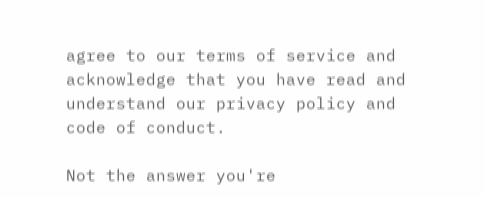agree to our terms of service and acknowledge that you have read and understand our privacy policy and code of conduct.

Not the answer you're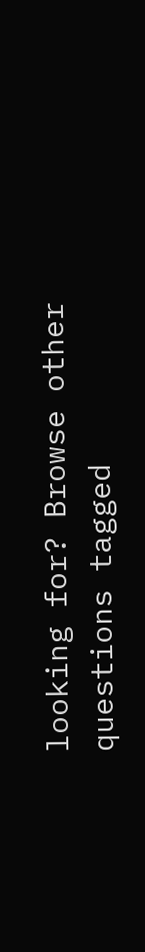looking for? Browse other questions tagged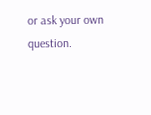or ask your own question.